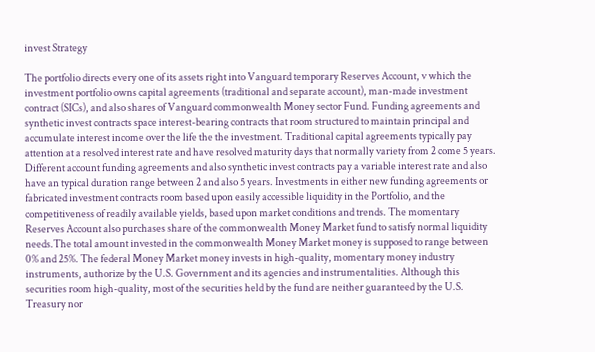invest Strategy

The portfolio directs every one of its assets right into Vanguard temporary Reserves Account, v which the investment portfolio owns capital agreements (traditional and separate account), man-made investment contract (SICs), and also shares of Vanguard commonwealth Money sector Fund. Funding agreements and synthetic invest contracts space interest-bearing contracts that room structured to maintain principal and accumulate interest income over the life the the investment. Traditional capital agreements typically pay attention at a resolved interest rate and have resolved maturity days that normally variety from 2 come 5 years. Different account funding agreements and also synthetic invest contracts pay a variable interest rate and also have an typical duration range between 2 and also 5 years. Investments in either new funding agreements or fabricated investment contracts room based upon easily accessible liquidity in the Portfolio, and the competitiveness of readily available yields, based upon market conditions and trends. The momentary Reserves Account also purchases share of the commonwealth Money Market fund to satisfy normal liquidity needs.The total amount invested in the commonwealth Money Market money is supposed to range between 0% and 25%. The federal Money Market money invests in high-quality, momentary money industry instruments, authorize by the U.S. Government and its agencies and instrumentalities. Although this securities room high-quality, most of the securities held by the fund are neither guaranteed by the U.S. Treasury nor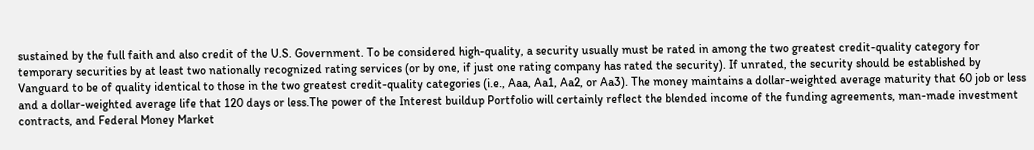sustained by the full faith and also credit of the U.S. Government. To be considered high-quality, a security usually must be rated in among the two greatest credit-quality category for temporary securities by at least two nationally recognized rating services (or by one, if just one rating company has rated the security). If unrated, the security should be established by Vanguard to be of quality identical to those in the two greatest credit-quality categories (i.e., Aaa, Aa1, Aa2, or Aa3). The money maintains a dollar-weighted average maturity that 60 job or less and a dollar-weighted average life that 120 days or less.The power of the Interest buildup Portfolio will certainly reflect the blended income of the funding agreements, man-made investment contracts, and Federal Money Market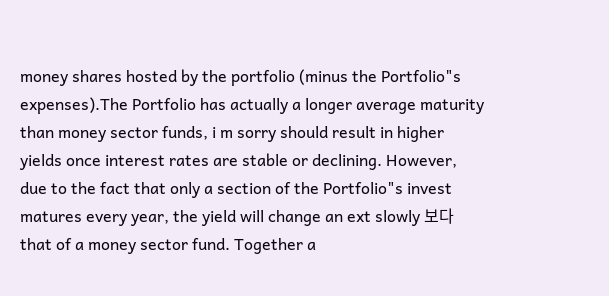money shares hosted by the portfolio (minus the Portfolio"s expenses).The Portfolio has actually a longer average maturity than money sector funds, i m sorry should result in higher yields once interest rates are stable or declining. However, due to the fact that only a section of the Portfolio"s invest matures every year, the yield will change an ext slowly 보다 that of a money sector fund. Together a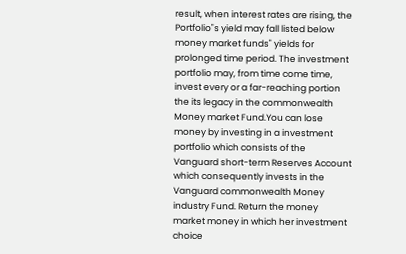result, when interest rates are rising, the Portfolio"s yield may fall listed below money market funds" yields for prolonged time period. The investment portfolio may, from time come time, invest every or a far-reaching portion the its legacy in the commonwealth Money market Fund.You can lose money by investing in a investment portfolio which consists of the Vanguard short-term Reserves Account which consequently invests in the Vanguard commonwealth Money industry Fund. Return the money market money in which her investment choice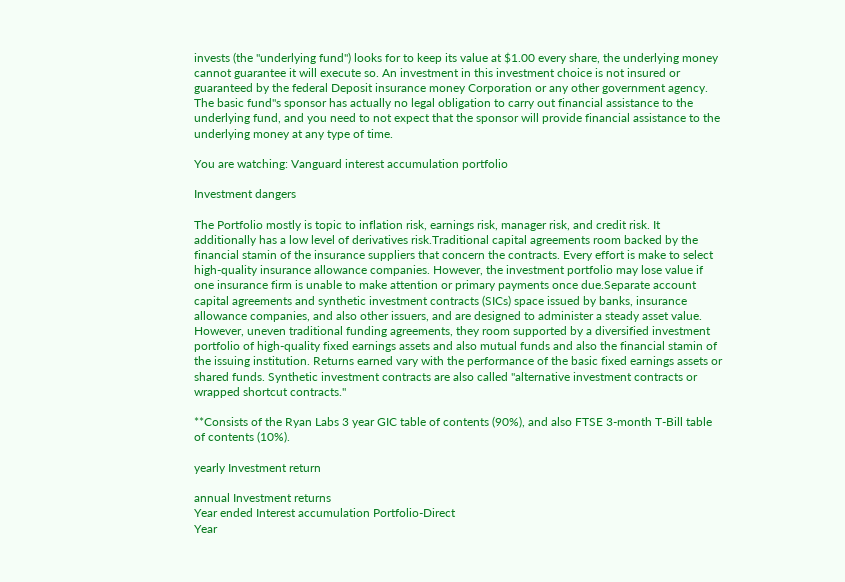invests (the "underlying fund") looks for to keep its value at $1.00 every share, the underlying money cannot guarantee it will execute so. An investment in this investment choice is not insured or guaranteed by the federal Deposit insurance money Corporation or any other government agency. The basic fund"s sponsor has actually no legal obligation to carry out financial assistance to the underlying fund, and you need to not expect that the sponsor will provide financial assistance to the underlying money at any type of time.

You are watching: Vanguard interest accumulation portfolio

Investment dangers

The Portfolio mostly is topic to inflation risk, earnings risk, manager risk, and credit risk. It additionally has a low level of derivatives risk.Traditional capital agreements room backed by the financial stamin of the insurance suppliers that concern the contracts. Every effort is make to select high-quality insurance allowance companies. However, the investment portfolio may lose value if one insurance firm is unable to make attention or primary payments once due.Separate account capital agreements and synthetic investment contracts (SICs) space issued by banks, insurance allowance companies, and also other issuers, and are designed to administer a steady asset value. However, uneven traditional funding agreements, they room supported by a diversified investment portfolio of high-quality fixed earnings assets and also mutual funds and also the financial stamin of the issuing institution. Returns earned vary with the performance of the basic fixed earnings assets or shared funds. Synthetic investment contracts are also called "alternative investment contracts or wrapped shortcut contracts."

**Consists of the Ryan Labs 3 year GIC table of contents (90%), and also FTSE 3-month T-Bill table of contents (10%).

yearly Investment return

annual Investment returns
Year ended Interest accumulation Portfolio-Direct
Year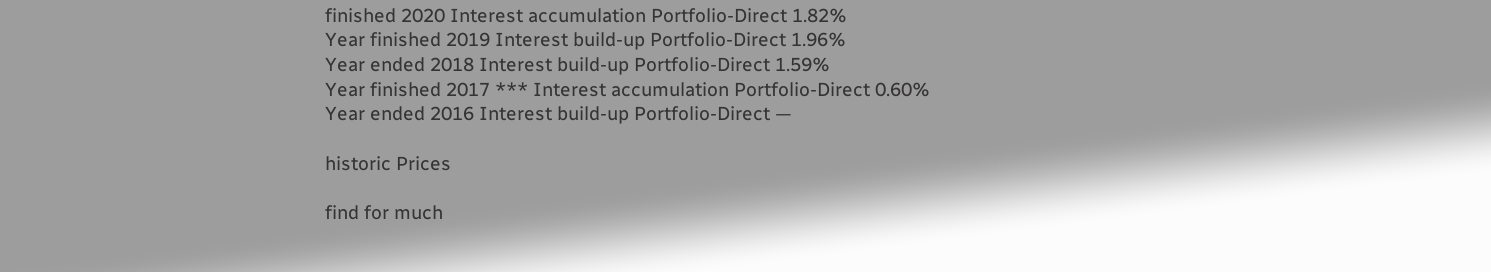finished 2020 Interest accumulation Portfolio-Direct 1.82%
Year finished 2019 Interest build-up Portfolio-Direct 1.96%
Year ended 2018 Interest build-up Portfolio-Direct 1.59%
Year finished 2017 *** Interest accumulation Portfolio-Direct 0.60%
Year ended 2016 Interest build-up Portfolio-Direct —

historic Prices

find for much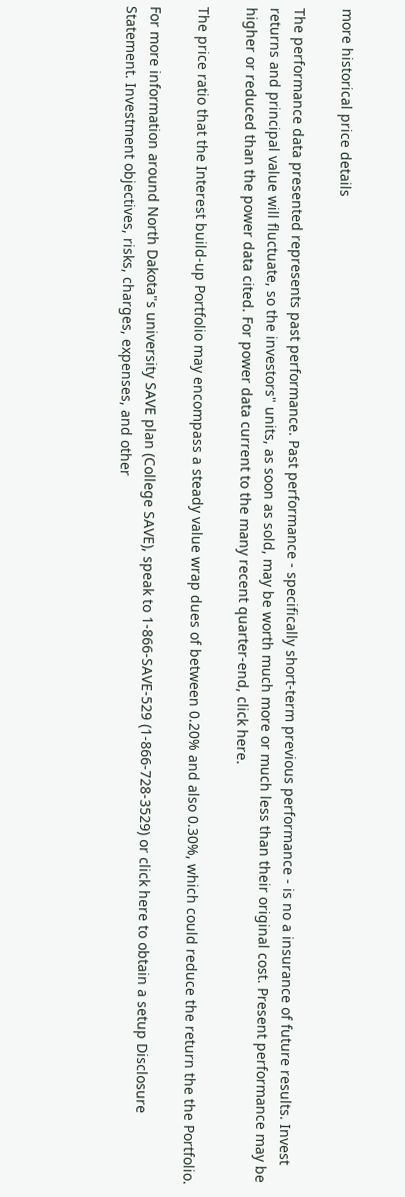more historical price details

The performance data presented represents past performance. Past performance - specifically short-term previous performance - is no a insurance of future results. Invest returns and principal value will fluctuate, so the investors" units, as soon as sold, may be worth much more or much less than their original cost. Present performance may be higher or reduced than the power data cited. For power data current to the many recent quarter-end, click here.

The price ratio that the Interest build-up Portfolio may encompass a steady value wrap dues of between 0.20% and also 0.30%, which could reduce the return the the Portfolio.

For more information around North Dakota"s university SAVE plan (College SAVE), speak to 1-866-SAVE-529 (1-866-728-3529) or click here to obtain a setup Disclosure Statement. Investment objectives, risks, charges, expenses, and other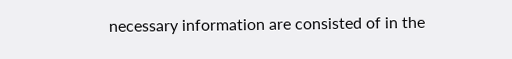necessary information are consisted of in the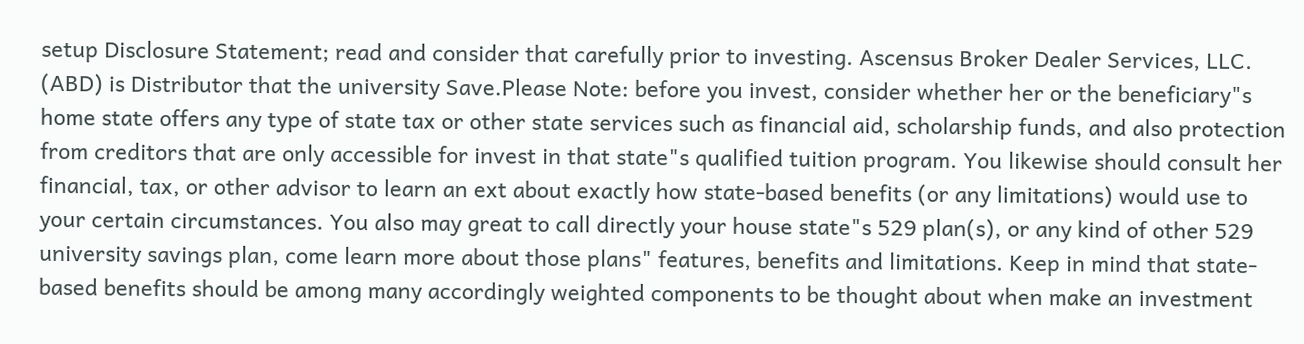setup Disclosure Statement; read and consider that carefully prior to investing. Ascensus Broker Dealer Services, LLC. (ABD) is Distributor that the university Save.Please Note: before you invest, consider whether her or the beneficiary"s home state offers any type of state tax or other state services such as financial aid, scholarship funds, and also protection from creditors that are only accessible for invest in that state"s qualified tuition program. You likewise should consult her financial, tax, or other advisor to learn an ext about exactly how state-based benefits (or any limitations) would use to your certain circumstances. You also may great to call directly your house state"s 529 plan(s), or any kind of other 529 university savings plan, come learn more about those plans" features, benefits and limitations. Keep in mind that state-based benefits should be among many accordingly weighted components to be thought about when make an investment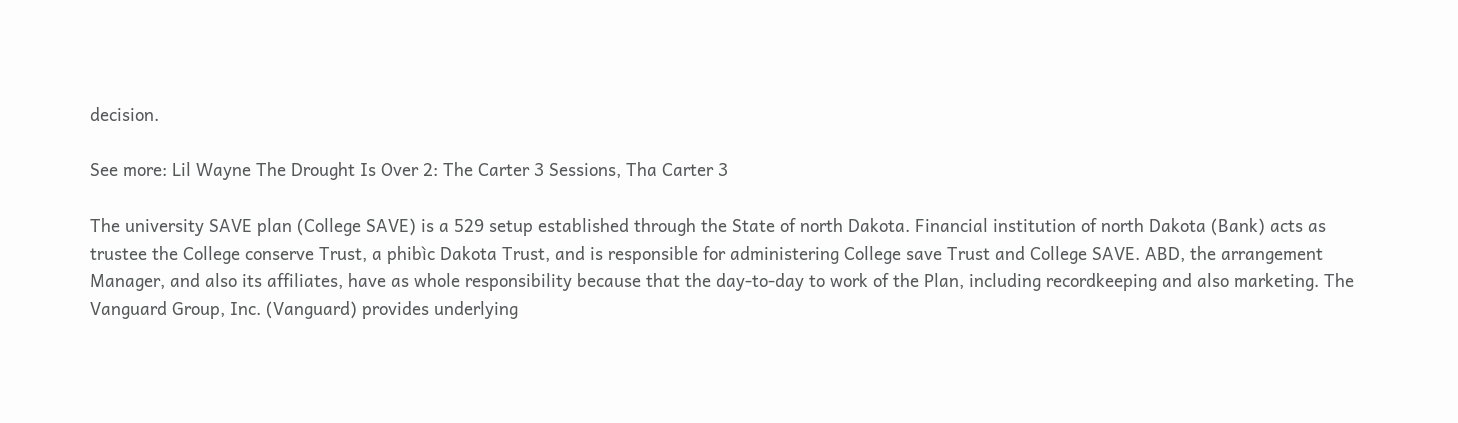decision.

See more: Lil Wayne The Drought Is Over 2: The Carter 3 Sessions, Tha Carter 3

The university SAVE plan (College SAVE) is a 529 setup established through the State of north Dakota. Financial institution of north Dakota (Bank) acts as trustee the College conserve Trust, a phibìc Dakota Trust, and is responsible for administering College save Trust and College SAVE. ABD, the arrangement Manager, and also its affiliates, have as whole responsibility because that the day-to-day to work of the Plan, including recordkeeping and also marketing. The Vanguard Group, Inc. (Vanguard) provides underlying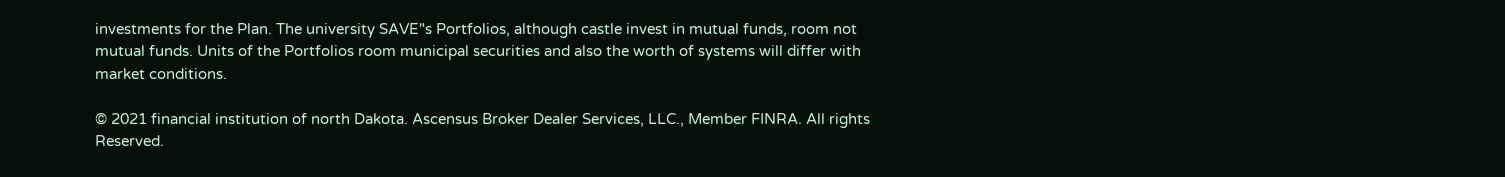investments for the Plan. The university SAVE"s Portfolios, although castle invest in mutual funds, room not mutual funds. Units of the Portfolios room municipal securities and also the worth of systems will differ with market conditions.

© 2021 financial institution of north Dakota. Ascensus Broker Dealer Services, LLC., Member FINRA. All rights Reserved.